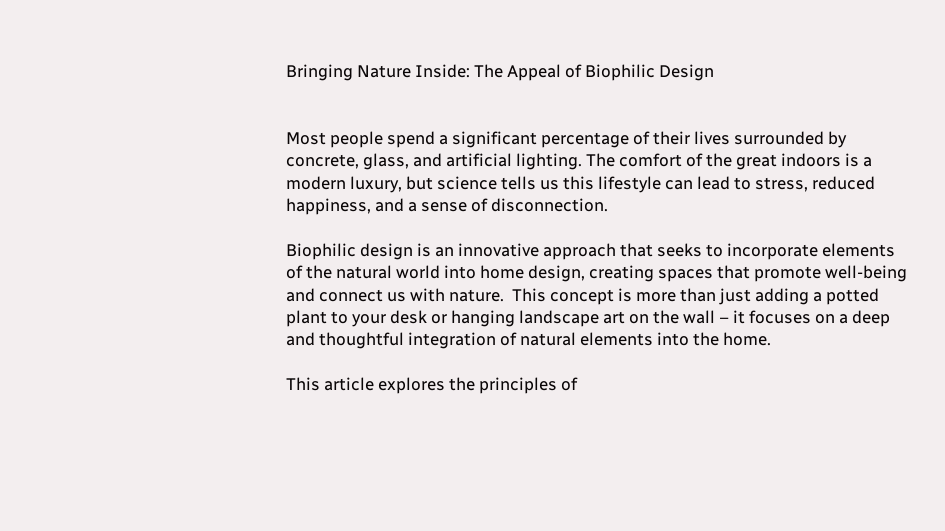Bringing Nature Inside: The Appeal of Biophilic Design


Most people spend a significant percentage of their lives surrounded by concrete, glass, and artificial lighting. The comfort of the great indoors is a modern luxury, but science tells us this lifestyle can lead to stress, reduced happiness, and a sense of disconnection.

Biophilic design is an innovative approach that seeks to incorporate elements of the natural world into home design, creating spaces that promote well-being and connect us with nature.  This concept is more than just adding a potted plant to your desk or hanging landscape art on the wall – it focuses on a deep and thoughtful integration of natural elements into the home.

This article explores the principles of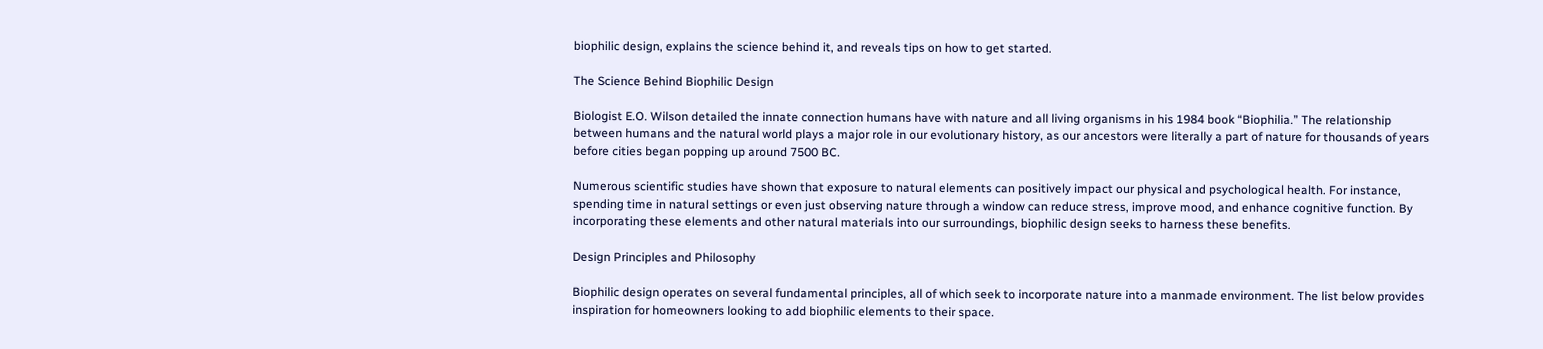biophilic design, explains the science behind it, and reveals tips on how to get started.

The Science Behind Biophilic Design

Biologist E.O. Wilson detailed the innate connection humans have with nature and all living organisms in his 1984 book “Biophilia.” The relationship between humans and the natural world plays a major role in our evolutionary history, as our ancestors were literally a part of nature for thousands of years before cities began popping up around 7500 BC.

Numerous scientific studies have shown that exposure to natural elements can positively impact our physical and psychological health. For instance, spending time in natural settings or even just observing nature through a window can reduce stress, improve mood, and enhance cognitive function. By incorporating these elements and other natural materials into our surroundings, biophilic design seeks to harness these benefits.

Design Principles and Philosophy

Biophilic design operates on several fundamental principles, all of which seek to incorporate nature into a manmade environment. The list below provides inspiration for homeowners looking to add biophilic elements to their space.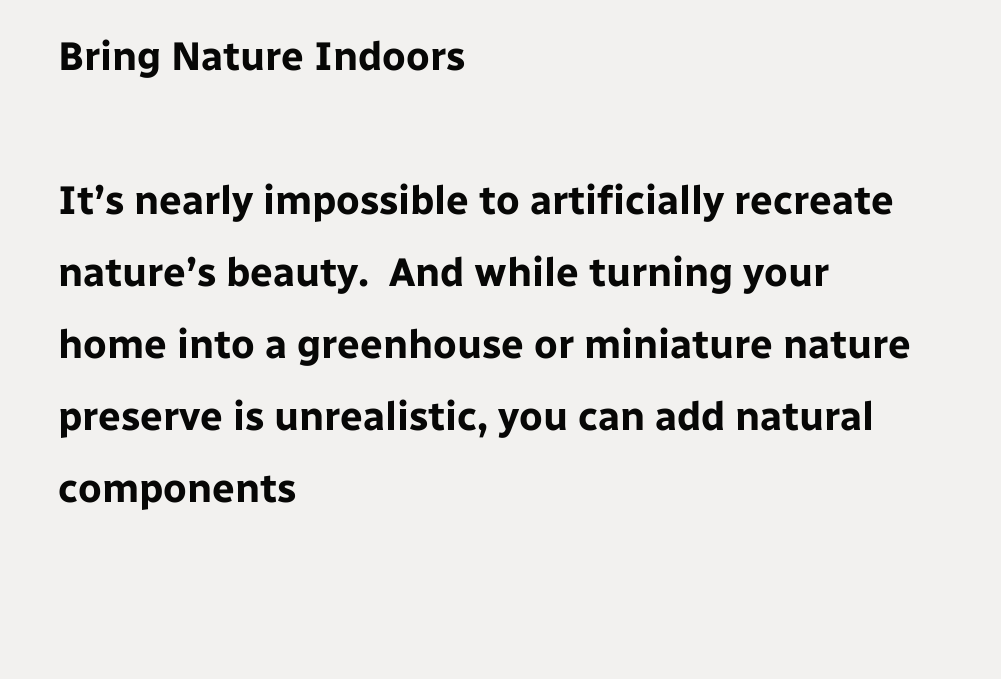Bring Nature Indoors

It’s nearly impossible to artificially recreate nature’s beauty.  And while turning your home into a greenhouse or miniature nature preserve is unrealistic, you can add natural components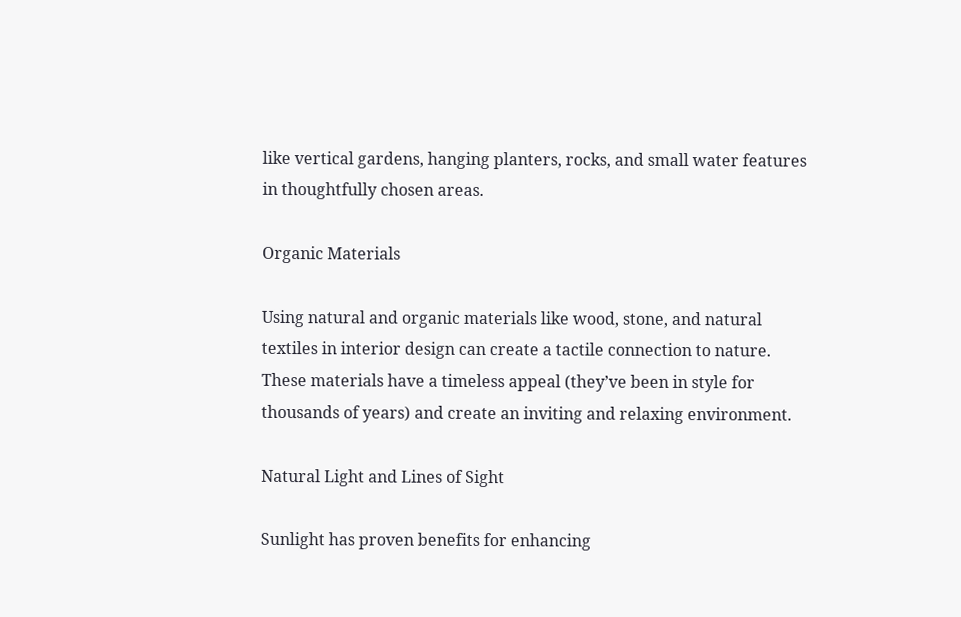like vertical gardens, hanging planters, rocks, and small water features in thoughtfully chosen areas.

Organic Materials

Using natural and organic materials like wood, stone, and natural textiles in interior design can create a tactile connection to nature. These materials have a timeless appeal (they’ve been in style for thousands of years) and create an inviting and relaxing environment.

Natural Light and Lines of Sight

Sunlight has proven benefits for enhancing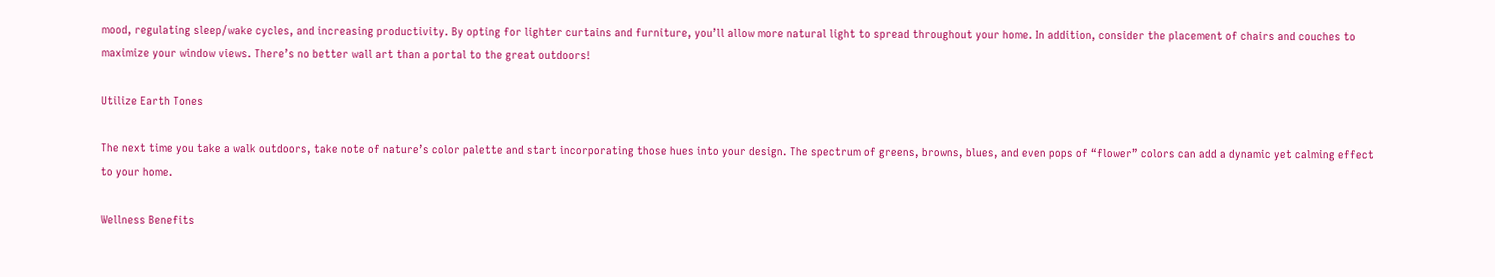mood, regulating sleep/wake cycles, and increasing productivity. By opting for lighter curtains and furniture, you’ll allow more natural light to spread throughout your home. In addition, consider the placement of chairs and couches to maximize your window views. There’s no better wall art than a portal to the great outdoors!

Utilize Earth Tones

The next time you take a walk outdoors, take note of nature’s color palette and start incorporating those hues into your design. The spectrum of greens, browns, blues, and even pops of “flower” colors can add a dynamic yet calming effect to your home.

Wellness Benefits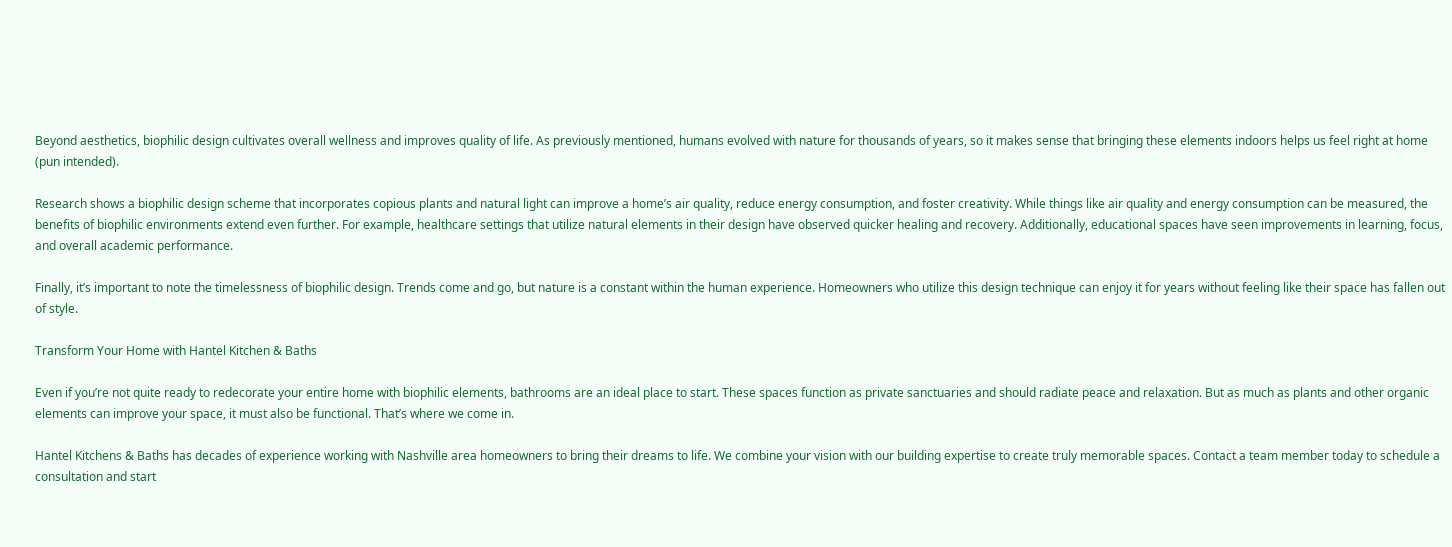Beyond aesthetics, biophilic design cultivates overall wellness and improves quality of life. As previously mentioned, humans evolved with nature for thousands of years, so it makes sense that bringing these elements indoors helps us feel right at home (pun intended).

Research shows a biophilic design scheme that incorporates copious plants and natural light can improve a home’s air quality, reduce energy consumption, and foster creativity. While things like air quality and energy consumption can be measured, the benefits of biophilic environments extend even further. For example, healthcare settings that utilize natural elements in their design have observed quicker healing and recovery. Additionally, educational spaces have seen improvements in learning, focus, and overall academic performance.

Finally, it’s important to note the timelessness of biophilic design. Trends come and go, but nature is a constant within the human experience. Homeowners who utilize this design technique can enjoy it for years without feeling like their space has fallen out of style.

Transform Your Home with Hantel Kitchen & Baths

Even if you’re not quite ready to redecorate your entire home with biophilic elements, bathrooms are an ideal place to start. These spaces function as private sanctuaries and should radiate peace and relaxation. But as much as plants and other organic elements can improve your space, it must also be functional. That’s where we come in.

Hantel Kitchens & Baths has decades of experience working with Nashville area homeowners to bring their dreams to life. We combine your vision with our building expertise to create truly memorable spaces. Contact a team member today to schedule a consultation and start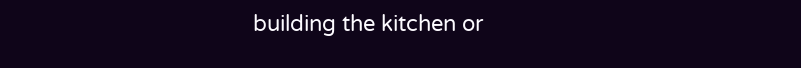building the kitchen or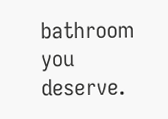bathroom you deserve.